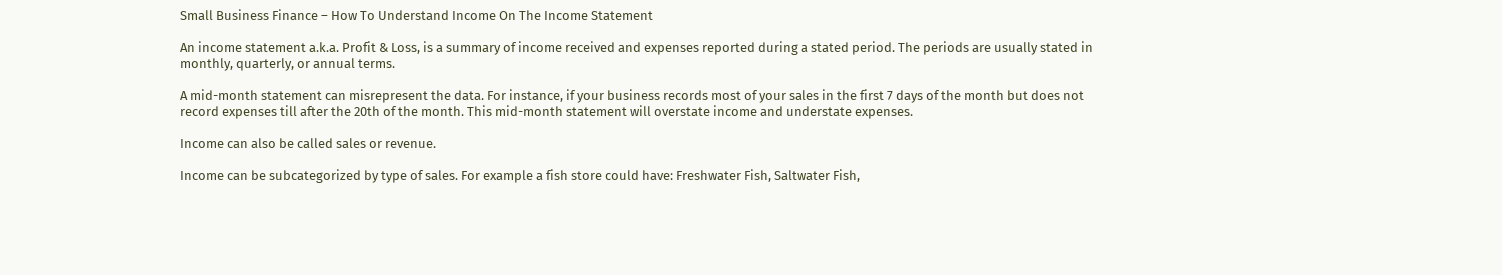Small Business Finance – How To Understand Income On The Income Statement

An income statement a.k.a. Profit & Loss, is a summary of income received and expenses reported during a stated period. The periods are usually stated in monthly, quarterly, or annual terms.

A mid-month statement can misrepresent the data. For instance, if your business records most of your sales in the first 7 days of the month but does not record expenses till after the 20th of the month. This mid-month statement will overstate income and understate expenses.

Income can also be called sales or revenue.

Income can be subcategorized by type of sales. For example a fish store could have: Freshwater Fish, Saltwater Fish,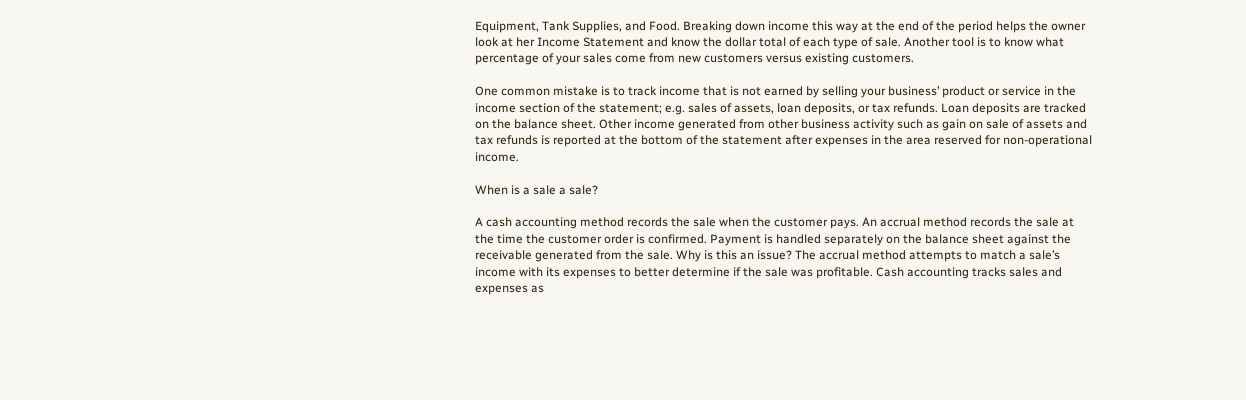Equipment, Tank Supplies, and Food. Breaking down income this way at the end of the period helps the owner look at her Income Statement and know the dollar total of each type of sale. Another tool is to know what percentage of your sales come from new customers versus existing customers.

One common mistake is to track income that is not earned by selling your business’ product or service in the income section of the statement; e.g. sales of assets, loan deposits, or tax refunds. Loan deposits are tracked on the balance sheet. Other income generated from other business activity such as gain on sale of assets and tax refunds is reported at the bottom of the statement after expenses in the area reserved for non-operational income.

When is a sale a sale?

A cash accounting method records the sale when the customer pays. An accrual method records the sale at the time the customer order is confirmed. Payment is handled separately on the balance sheet against the receivable generated from the sale. Why is this an issue? The accrual method attempts to match a sale’s income with its expenses to better determine if the sale was profitable. Cash accounting tracks sales and expenses as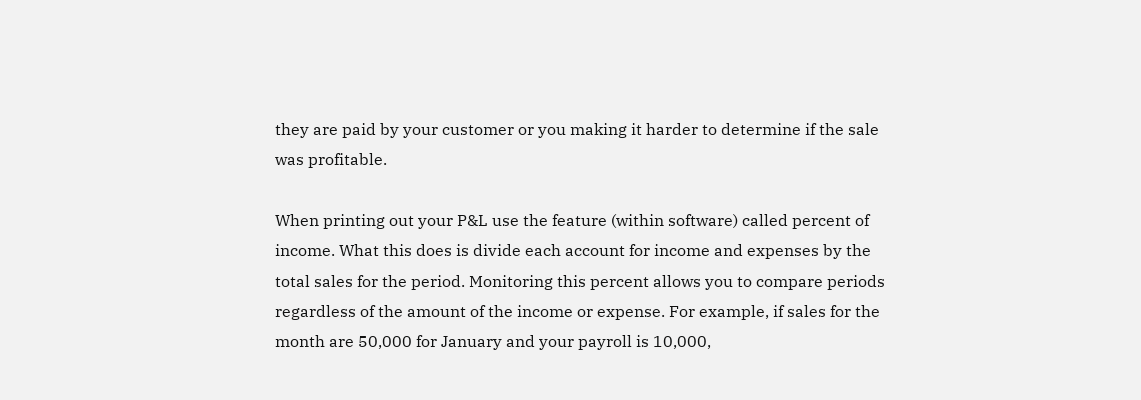they are paid by your customer or you making it harder to determine if the sale was profitable.

When printing out your P&L use the feature (within software) called percent of income. What this does is divide each account for income and expenses by the total sales for the period. Monitoring this percent allows you to compare periods regardless of the amount of the income or expense. For example, if sales for the month are 50,000 for January and your payroll is 10,000,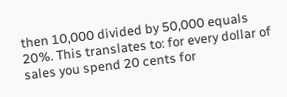then 10,000 divided by 50,000 equals 20%. This translates to: for every dollar of sales you spend 20 cents for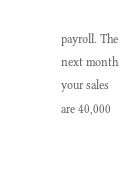payroll. The next month your sales are 40,000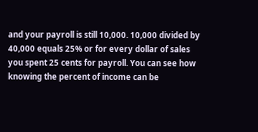and your payroll is still 10,000. 10,000 divided by 40,000 equals 25% or for every dollar of sales you spent 25 cents for payroll. You can see how knowing the percent of income can be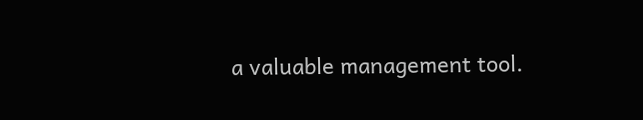a valuable management tool.